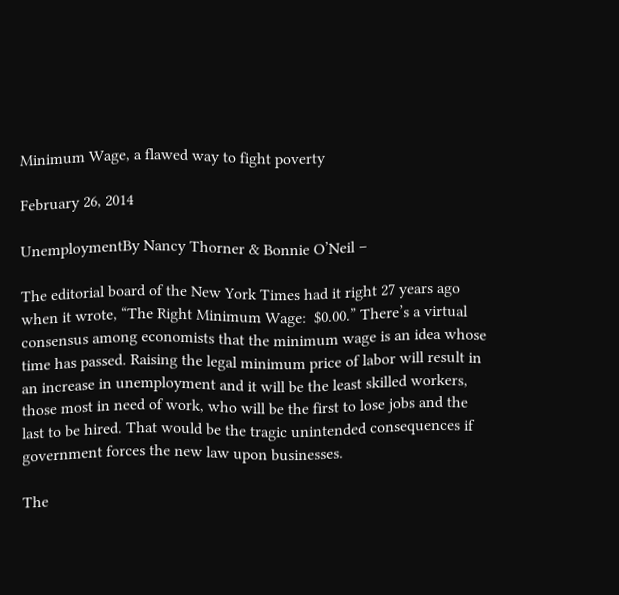Minimum Wage, a flawed way to fight poverty

February 26, 2014

UnemploymentBy Nancy Thorner & Bonnie O’Neil –

The editorial board of the New York Times had it right 27 years ago when it wrote, “The Right Minimum Wage:  $0.00.” There’s a virtual consensus among economists that the minimum wage is an idea whose time has passed. Raising the legal minimum price of labor will result in an increase in unemployment and it will be the least skilled workers, those most in need of work, who will be the first to lose jobs and the last to be hired. That would be the tragic unintended consequences if government forces the new law upon businesses.

The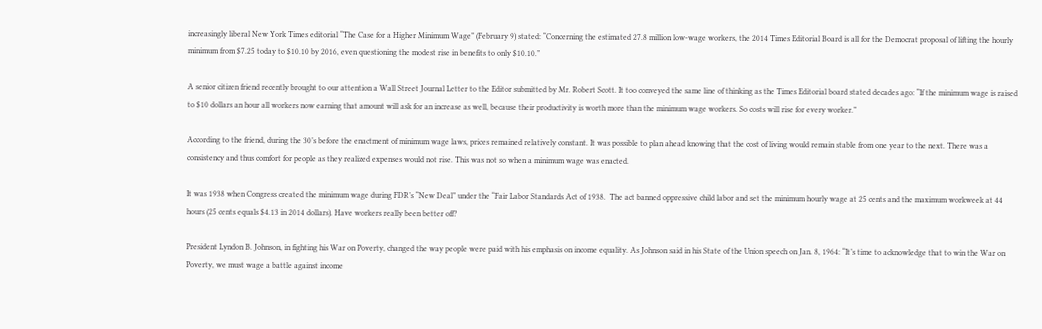increasingly liberal New York Times editorial “The Case for a Higher Minimum Wage” (February 9) stated: “Concerning the estimated 27.8 million low-wage workers, the 2014 Times Editorial Board is all for the Democrat proposal of lifting the hourly minimum from $7.25 today to $10.10 by 2016, even questioning the modest rise in benefits to only $10.10.”

A senior citizen friend recently brought to our attention a Wall Street Journal Letter to the Editor submitted by Mr. Robert Scott. It too conveyed the same line of thinking as the Times Editorial board stated decades ago: “If the minimum wage is raised to $10 dollars an hour all workers now earning that amount will ask for an increase as well, because their productivity is worth more than the minimum wage workers. So costs will rise for every worker.”

According to the friend, during the 30’s before the enactment of minimum wage laws, prices remained relatively constant. It was possible to plan ahead knowing that the cost of living would remain stable from one year to the next. There was a consistency and thus comfort for people as they realized expenses would not rise. This was not so when a minimum wage was enacted.

It was 1938 when Congress created the minimum wage during FDR’s “New Deal” under the “Fair Labor Standards Act of 1938.  The act banned oppressive child labor and set the minimum hourly wage at 25 cents and the maximum workweek at 44 hours (25 cents equals $4.13 in 2014 dollars). Have workers really been better off?

President Lyndon B. Johnson, in fighting his War on Poverty, changed the way people were paid with his emphasis on income equality. As Johnson said in his State of the Union speech on Jan. 8, 1964: “It’s time to acknowledge that to win the War on Poverty, we must wage a battle against income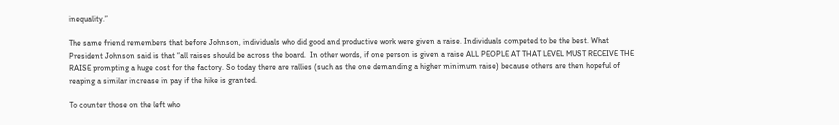inequality.”

The same friend remembers that before Johnson, individuals who did good and productive work were given a raise. Individuals competed to be the best. What President Johnson said is that “all raises should be across the board.  In other words, if one person is given a raise ALL PEOPLE AT THAT LEVEL MUST RECEIVE THE RAISE prompting a huge cost for the factory. So today there are rallies (such as the one demanding a higher minimum raise) because others are then hopeful of reaping a similar increase in pay if the hike is granted.

To counter those on the left who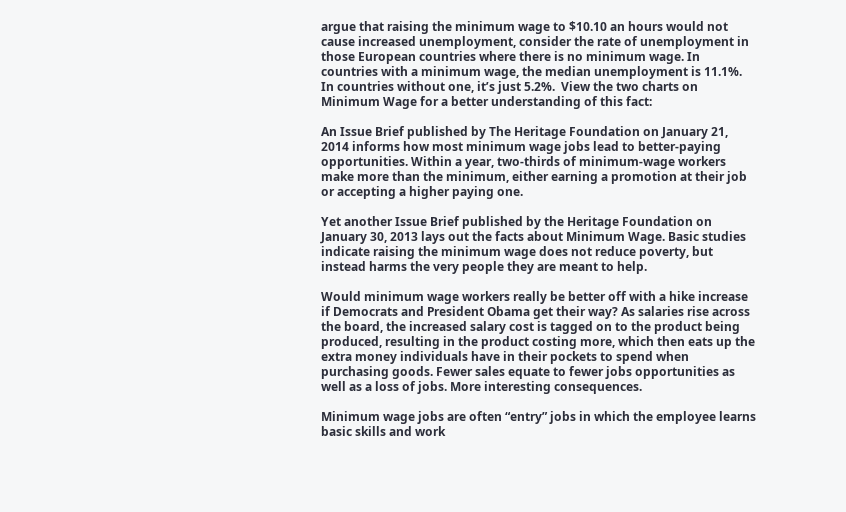argue that raising the minimum wage to $10.10 an hours would not cause increased unemployment, consider the rate of unemployment in those European countries where there is no minimum wage. In countries with a minimum wage, the median unemployment is 11.1%. In countries without one, it’s just 5.2%.  View the two charts on Minimum Wage for a better understanding of this fact:

An Issue Brief published by The Heritage Foundation on January 21, 2014 informs how most minimum wage jobs lead to better-paying opportunities. Within a year, two-thirds of minimum-wage workers make more than the minimum, either earning a promotion at their job or accepting a higher paying one.

Yet another Issue Brief published by the Heritage Foundation on January 30, 2013 lays out the facts about Minimum Wage. Basic studies indicate raising the minimum wage does not reduce poverty, but instead harms the very people they are meant to help.

Would minimum wage workers really be better off with a hike increase if Democrats and President Obama get their way? As salaries rise across the board, the increased salary cost is tagged on to the product being produced, resulting in the product costing more, which then eats up the extra money individuals have in their pockets to spend when purchasing goods. Fewer sales equate to fewer jobs opportunities as well as a loss of jobs. More interesting consequences.

Minimum wage jobs are often “entry” jobs in which the employee learns basic skills and work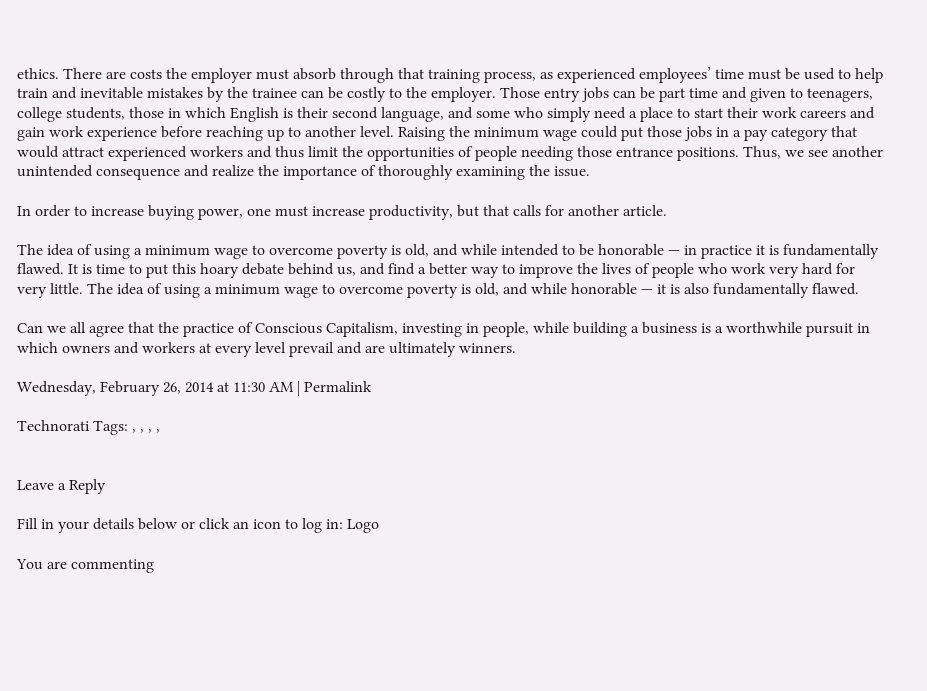ethics. There are costs the employer must absorb through that training process, as experienced employees’ time must be used to help train and inevitable mistakes by the trainee can be costly to the employer. Those entry jobs can be part time and given to teenagers, college students, those in which English is their second language, and some who simply need a place to start their work careers and gain work experience before reaching up to another level. Raising the minimum wage could put those jobs in a pay category that would attract experienced workers and thus limit the opportunities of people needing those entrance positions. Thus, we see another unintended consequence and realize the importance of thoroughly examining the issue.

In order to increase buying power, one must increase productivity, but that calls for another article.

The idea of using a minimum wage to overcome poverty is old, and while intended to be honorable — in practice it is fundamentally flawed. It is time to put this hoary debate behind us, and find a better way to improve the lives of people who work very hard for very little. The idea of using a minimum wage to overcome poverty is old, and while honorable — it is also fundamentally flawed.

Can we all agree that the practice of Conscious Capitalism, investing in people, while building a business is a worthwhile pursuit in which owners and workers at every level prevail and are ultimately winners.

Wednesday, February 26, 2014 at 11:30 AM | Permalink

Technorati Tags: , , , ,


Leave a Reply

Fill in your details below or click an icon to log in: Logo

You are commenting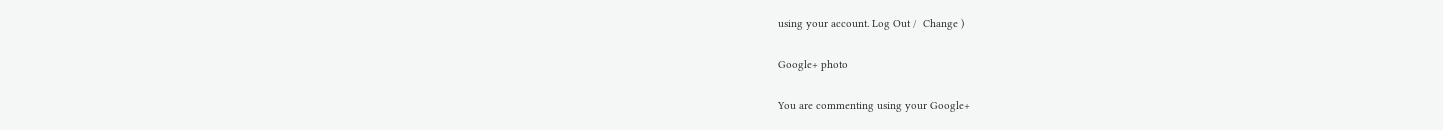using your account. Log Out /  Change )

Google+ photo

You are commenting using your Google+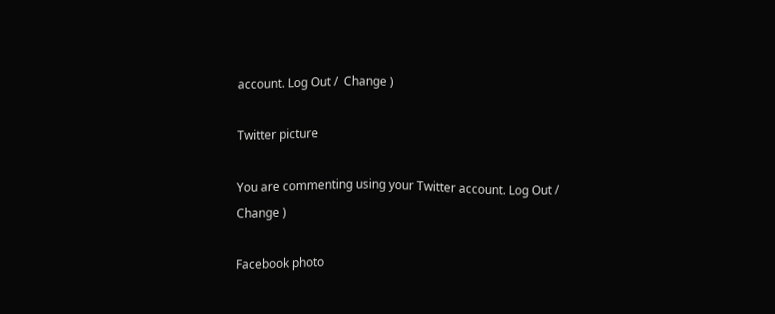account. Log Out /  Change )

Twitter picture

You are commenting using your Twitter account. Log Out /  Change )

Facebook photo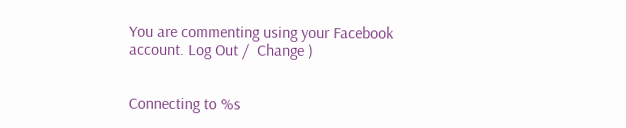You are commenting using your Facebook account. Log Out /  Change )


Connecting to %s